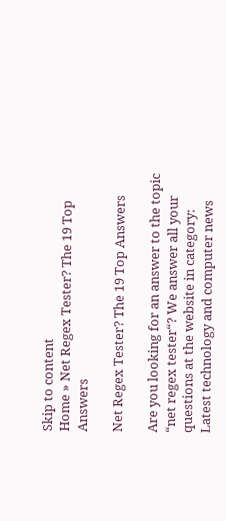Skip to content
Home » Net Regex Tester? The 19 Top Answers

Net Regex Tester? The 19 Top Answers

Are you looking for an answer to the topic “net regex tester“? We answer all your questions at the website in category: Latest technology and computer news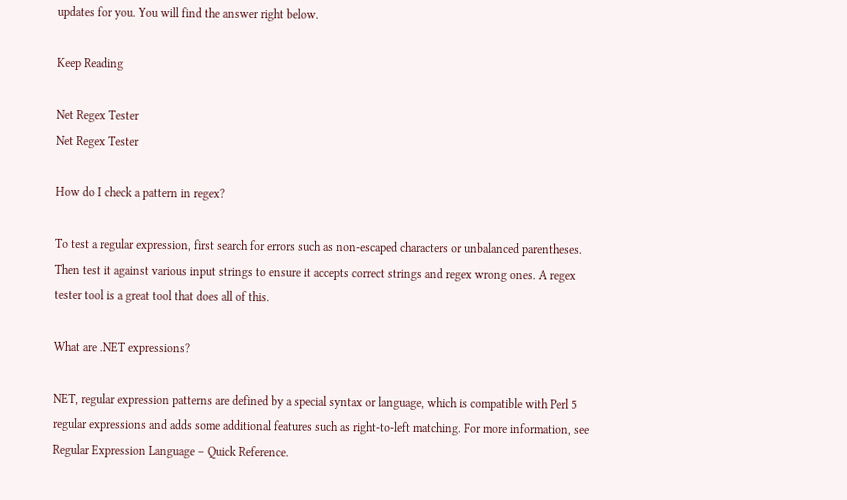updates for you. You will find the answer right below.

Keep Reading

Net Regex Tester
Net Regex Tester

How do I check a pattern in regex?

To test a regular expression, first search for errors such as non-escaped characters or unbalanced parentheses. Then test it against various input strings to ensure it accepts correct strings and regex wrong ones. A regex tester tool is a great tool that does all of this.

What are .NET expressions?

NET, regular expression patterns are defined by a special syntax or language, which is compatible with Perl 5 regular expressions and adds some additional features such as right-to-left matching. For more information, see Regular Expression Language – Quick Reference.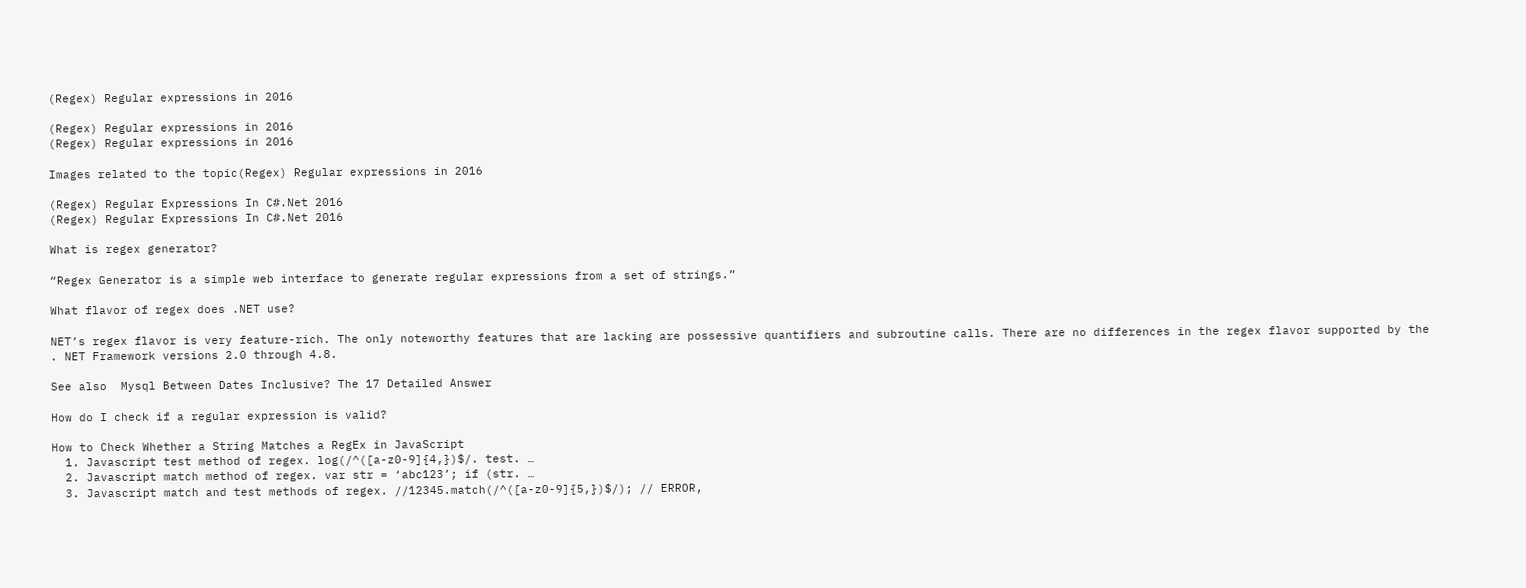(Regex) Regular expressions in 2016

(Regex) Regular expressions in 2016
(Regex) Regular expressions in 2016

Images related to the topic(Regex) Regular expressions in 2016

(Regex) Regular Expressions In C#.Net 2016
(Regex) Regular Expressions In C#.Net 2016

What is regex generator?

“Regex Generator is a simple web interface to generate regular expressions from a set of strings.”

What flavor of regex does .NET use?

NET’s regex flavor is very feature-rich. The only noteworthy features that are lacking are possessive quantifiers and subroutine calls. There are no differences in the regex flavor supported by the . NET Framework versions 2.0 through 4.8.

See also  Mysql Between Dates Inclusive? The 17 Detailed Answer

How do I check if a regular expression is valid?

How to Check Whether a String Matches a RegEx in JavaScript
  1. Javascript test method of regex. log(/^([a-z0-9]{4,})$/. test. …
  2. Javascript match method of regex. var str = ‘abc123’; if (str. …
  3. Javascript match and test methods of regex. //12345.match(/^([a-z0-9]{5,})$/); // ERROR,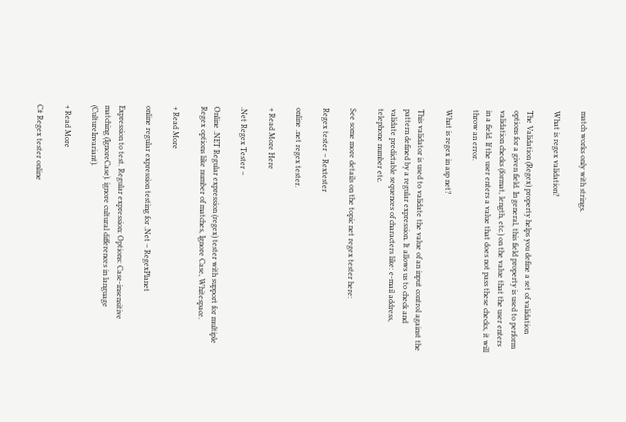match works only with strings.

What is regex validation?

The Validation (Regex) property helps you define a set of validation options for a given field. In general, this field property is used to perform validation checks (format, length, etc.) on the value that the user enters in a field. If the user enters a value that does not pass these checks, it will throw an error.

What is regex in asp net?

This validator is used to validate the value of an input control against the pattern defined by a regular expression. It allows us to check and validate predictable sequences of characters like: e-mail address, telephone number etc.

See some more details on the topic net regex tester here:

Regex tester – Rextester

online .net regex tester.

+ Read More Here

.Net Regex Tester –

Online .NET Regular expression (regex) tester with support for multiple Regex options like number of matches, Ignore Case, Whitespace.

+ Read More

online regular expression testing for .Net – RegexPlanet

Expression to test. Regular expression: Options: Case-insensitive matching (IgnoreCase). ignore cultural differences in language (CultureInvariant).

+ Read More

C# Regex tester online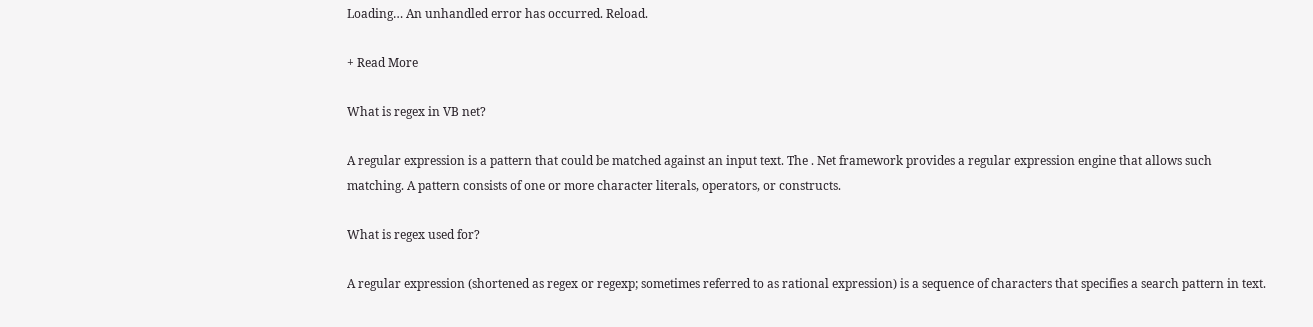Loading… An unhandled error has occurred. Reload.

+ Read More

What is regex in VB net?

A regular expression is a pattern that could be matched against an input text. The . Net framework provides a regular expression engine that allows such matching. A pattern consists of one or more character literals, operators, or constructs.

What is regex used for?

A regular expression (shortened as regex or regexp; sometimes referred to as rational expression) is a sequence of characters that specifies a search pattern in text.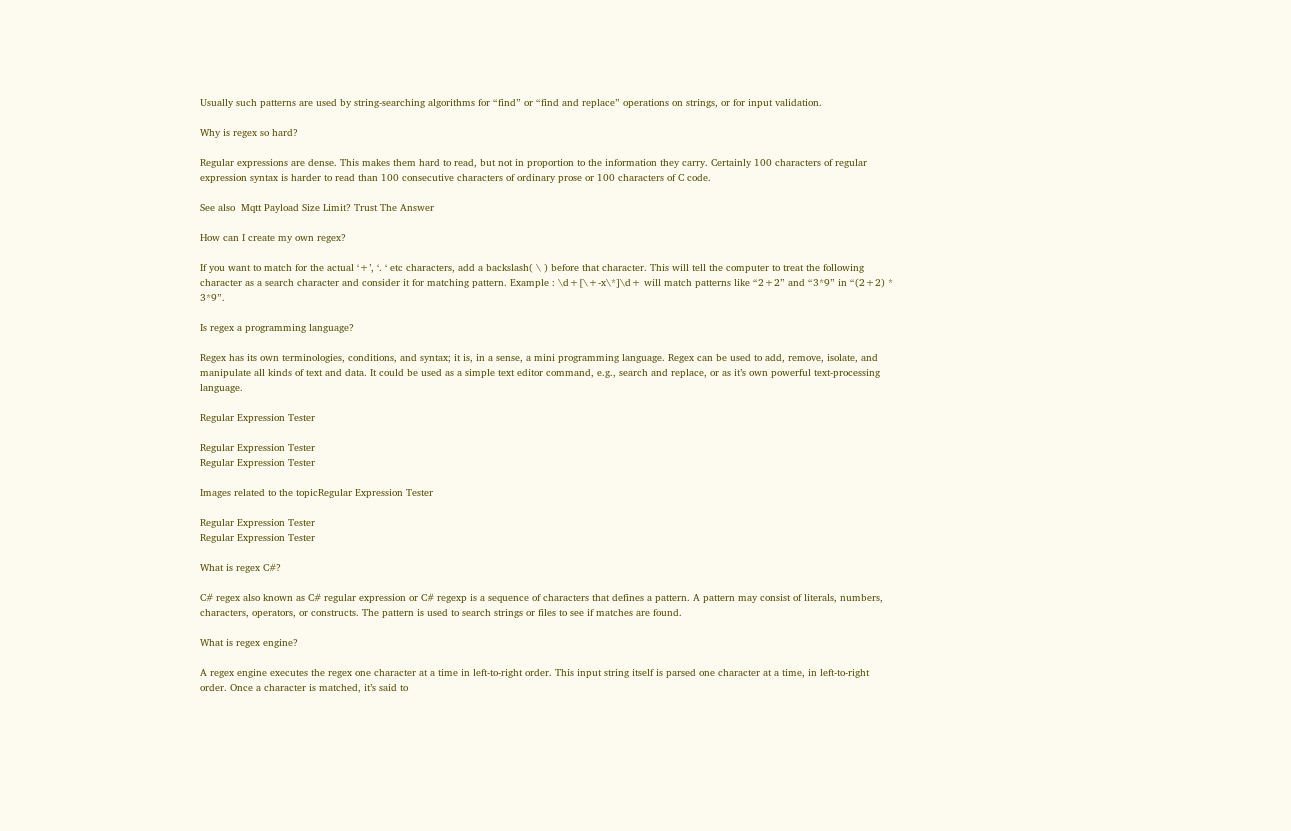Usually such patterns are used by string-searching algorithms for “find” or “find and replace” operations on strings, or for input validation.

Why is regex so hard?

Regular expressions are dense. This makes them hard to read, but not in proportion to the information they carry. Certainly 100 characters of regular expression syntax is harder to read than 100 consecutive characters of ordinary prose or 100 characters of C code.

See also  Mqtt Payload Size Limit? Trust The Answer

How can I create my own regex?

If you want to match for the actual ‘+’, ‘. ‘ etc characters, add a backslash( \ ) before that character. This will tell the computer to treat the following character as a search character and consider it for matching pattern. Example : \d+[\+-x\*]\d+ will match patterns like “2+2” and “3*9” in “(2+2) * 3*9”.

Is regex a programming language?

Regex has its own terminologies, conditions, and syntax; it is, in a sense, a mini programming language. Regex can be used to add, remove, isolate, and manipulate all kinds of text and data. It could be used as a simple text editor command, e.g., search and replace, or as it’s own powerful text-processing language.

Regular Expression Tester

Regular Expression Tester
Regular Expression Tester

Images related to the topicRegular Expression Tester

Regular Expression Tester
Regular Expression Tester

What is regex C#?

C# regex also known as C# regular expression or C# regexp is a sequence of characters that defines a pattern. A pattern may consist of literals, numbers, characters, operators, or constructs. The pattern is used to search strings or files to see if matches are found.

What is regex engine?

A regex engine executes the regex one character at a time in left-to-right order. This input string itself is parsed one character at a time, in left-to-right order. Once a character is matched, it’s said to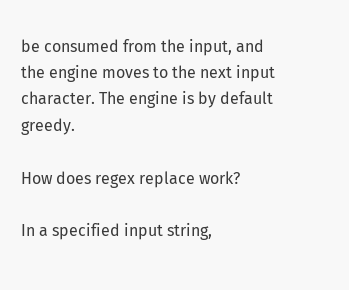be consumed from the input, and the engine moves to the next input character. The engine is by default greedy.

How does regex replace work?

In a specified input string,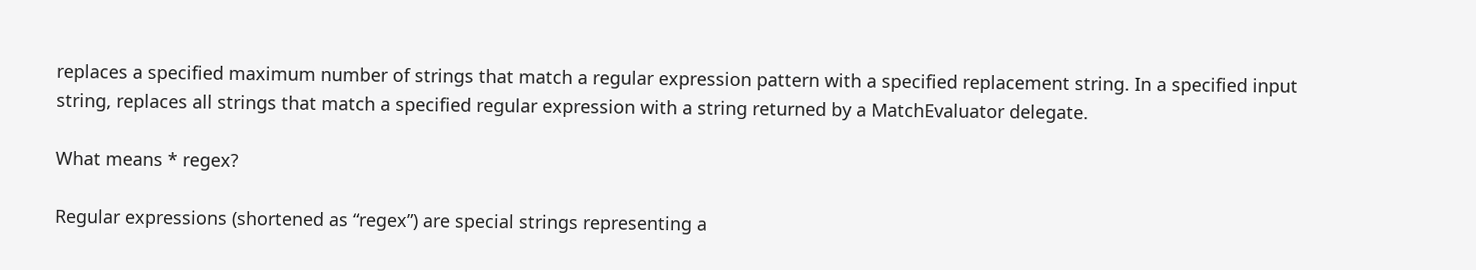replaces a specified maximum number of strings that match a regular expression pattern with a specified replacement string. In a specified input string, replaces all strings that match a specified regular expression with a string returned by a MatchEvaluator delegate.

What means * regex?

Regular expressions (shortened as “regex”) are special strings representing a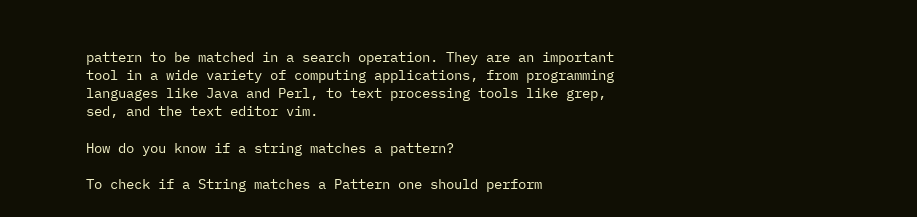pattern to be matched in a search operation. They are an important tool in a wide variety of computing applications, from programming languages like Java and Perl, to text processing tools like grep, sed, and the text editor vim.

How do you know if a string matches a pattern?

To check if a String matches a Pattern one should perform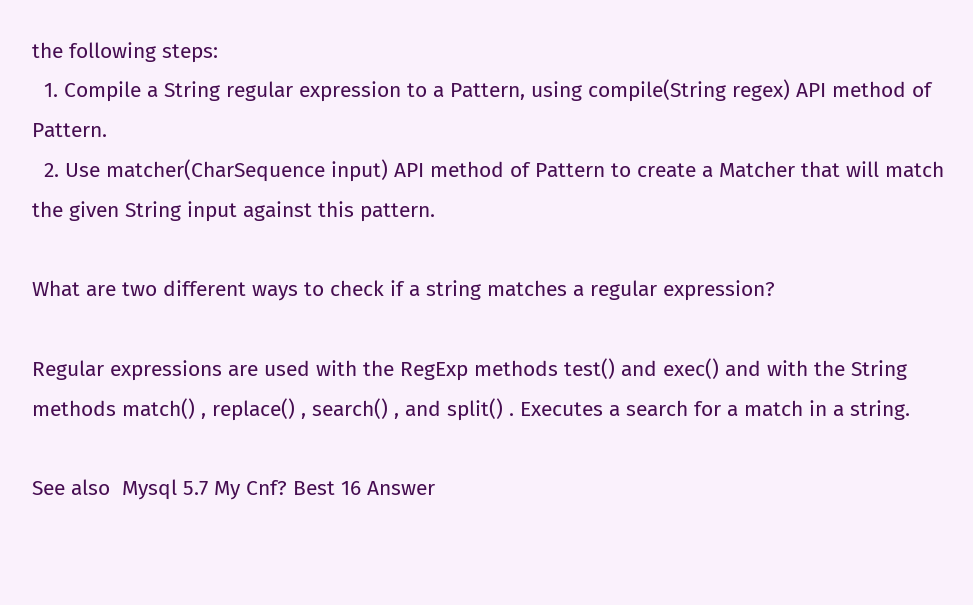the following steps:
  1. Compile a String regular expression to a Pattern, using compile(String regex) API method of Pattern.
  2. Use matcher(CharSequence input) API method of Pattern to create a Matcher that will match the given String input against this pattern.

What are two different ways to check if a string matches a regular expression?

Regular expressions are used with the RegExp methods test() and exec() and with the String methods match() , replace() , search() , and split() . Executes a search for a match in a string.

See also  Mysql 5.7 My Cnf? Best 16 Answer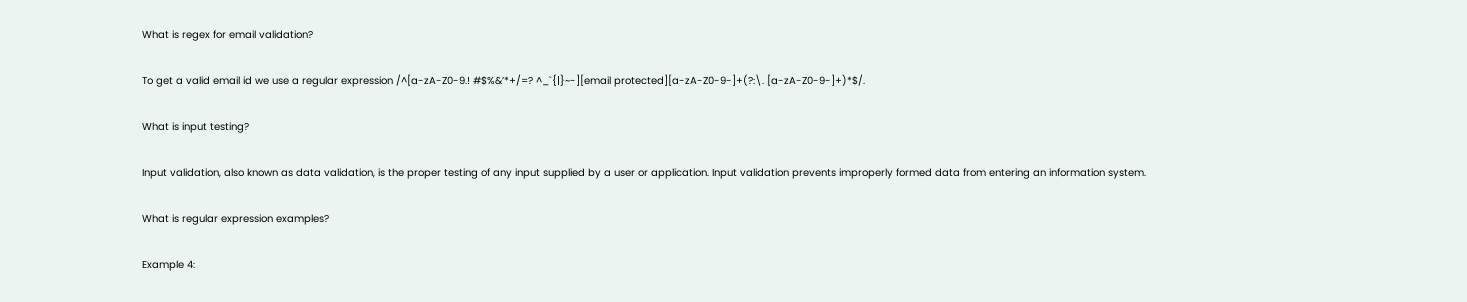What is regex for email validation?

To get a valid email id we use a regular expression /^[a-zA-Z0-9.! #$%&’*+/=? ^_`{|}~-][email protected][a-zA-Z0-9-]+(?:\. [a-zA-Z0-9-]+)*$/.

What is input testing?

Input validation, also known as data validation, is the proper testing of any input supplied by a user or application. Input validation prevents improperly formed data from entering an information system.

What is regular expression examples?

Example 4: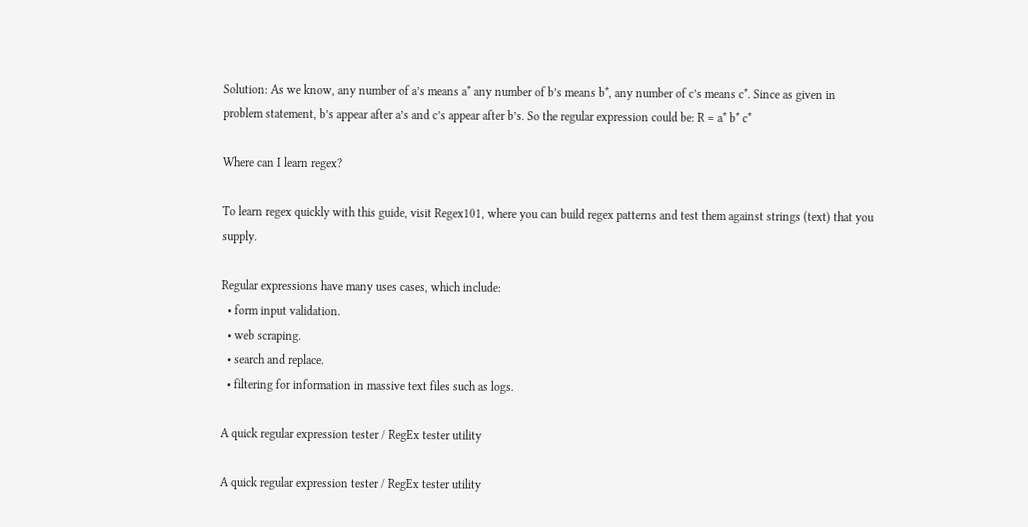Solution: As we know, any number of a’s means a* any number of b’s means b*, any number of c’s means c*. Since as given in problem statement, b’s appear after a’s and c’s appear after b’s. So the regular expression could be: R = a* b* c*

Where can I learn regex?

To learn regex quickly with this guide, visit Regex101, where you can build regex patterns and test them against strings (text) that you supply.

Regular expressions have many uses cases, which include:
  • form input validation.
  • web scraping.
  • search and replace.
  • filtering for information in massive text files such as logs.

A quick regular expression tester / RegEx tester utility

A quick regular expression tester / RegEx tester utility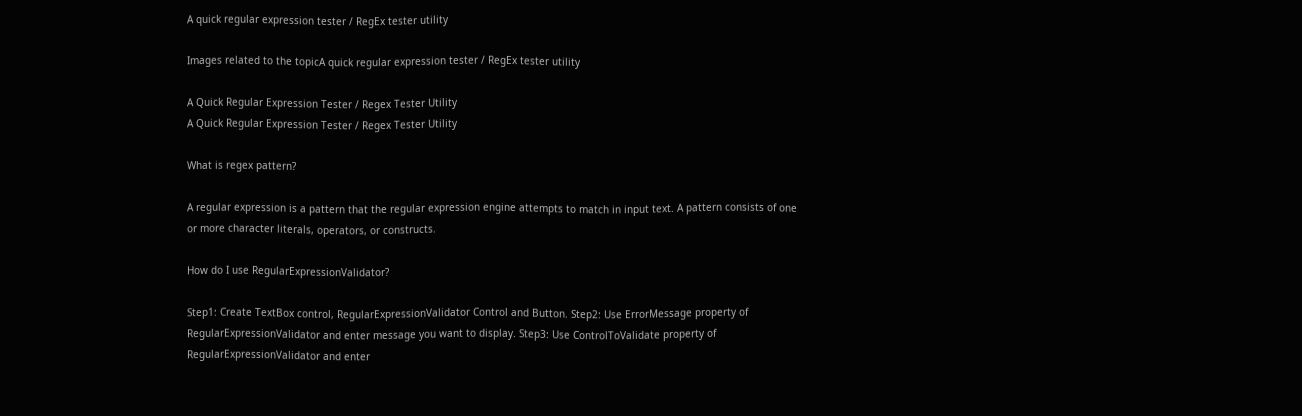A quick regular expression tester / RegEx tester utility

Images related to the topicA quick regular expression tester / RegEx tester utility

A Quick Regular Expression Tester / Regex Tester Utility
A Quick Regular Expression Tester / Regex Tester Utility

What is regex pattern?

A regular expression is a pattern that the regular expression engine attempts to match in input text. A pattern consists of one or more character literals, operators, or constructs.

How do I use RegularExpressionValidator?

Step1: Create TextBox control, RegularExpressionValidator Control and Button. Step2: Use ErrorMessage property of RegularExpressionValidator and enter message you want to display. Step3: Use ControlToValidate property of RegularExpressionValidator and enter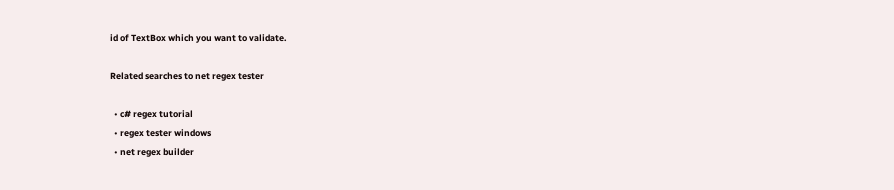id of TextBox which you want to validate.

Related searches to net regex tester

  • c# regex tutorial
  • regex tester windows
  • net regex builder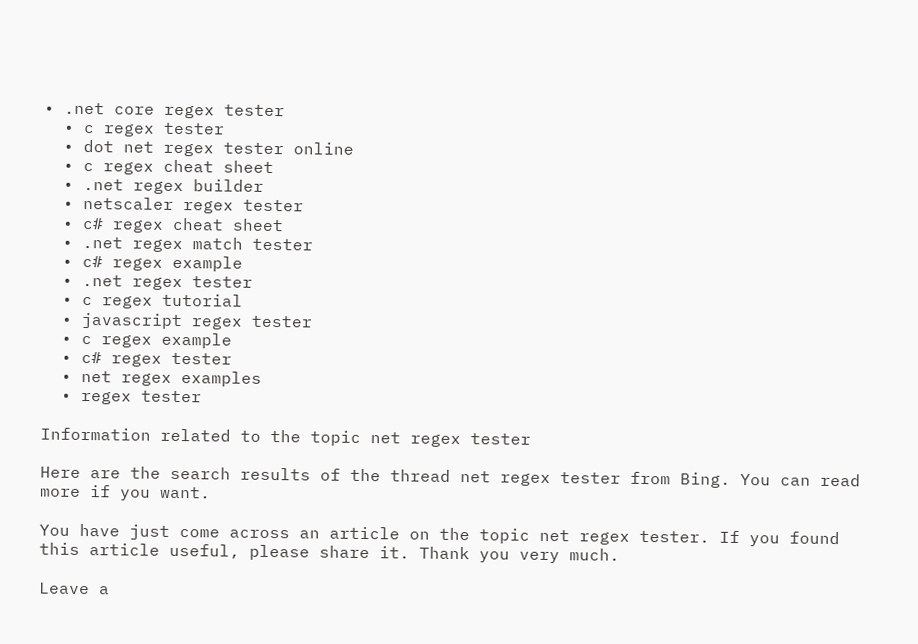• .net core regex tester
  • c regex tester
  • dot net regex tester online
  • c regex cheat sheet
  • .net regex builder
  • netscaler regex tester
  • c# regex cheat sheet
  • .net regex match tester
  • c# regex example
  • .net regex tester
  • c regex tutorial
  • javascript regex tester
  • c regex example
  • c# regex tester
  • net regex examples
  • regex tester

Information related to the topic net regex tester

Here are the search results of the thread net regex tester from Bing. You can read more if you want.

You have just come across an article on the topic net regex tester. If you found this article useful, please share it. Thank you very much.

Leave a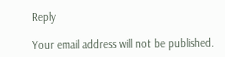Reply

Your email address will not be published.